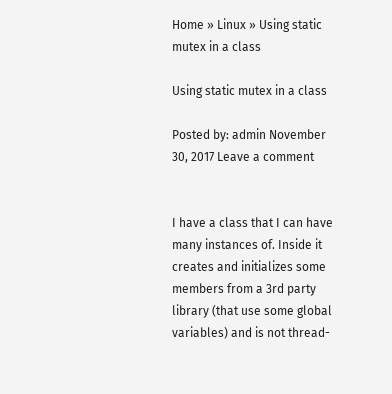Home » Linux » Using static mutex in a class

Using static mutex in a class

Posted by: admin November 30, 2017 Leave a comment


I have a class that I can have many instances of. Inside it creates and initializes some members from a 3rd party library (that use some global variables) and is not thread-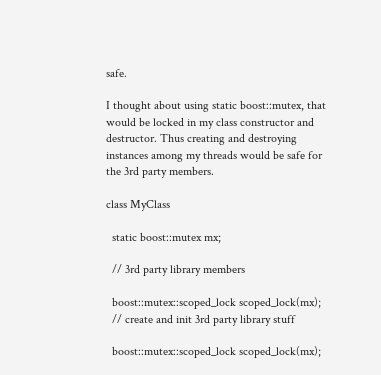safe.

I thought about using static boost::mutex, that would be locked in my class constructor and destructor. Thus creating and destroying instances among my threads would be safe for the 3rd party members.

class MyClass

  static boost::mutex mx;

  // 3rd party library members

  boost::mutex::scoped_lock scoped_lock(mx);
  // create and init 3rd party library stuff

  boost::mutex::scoped_lock scoped_lock(mx);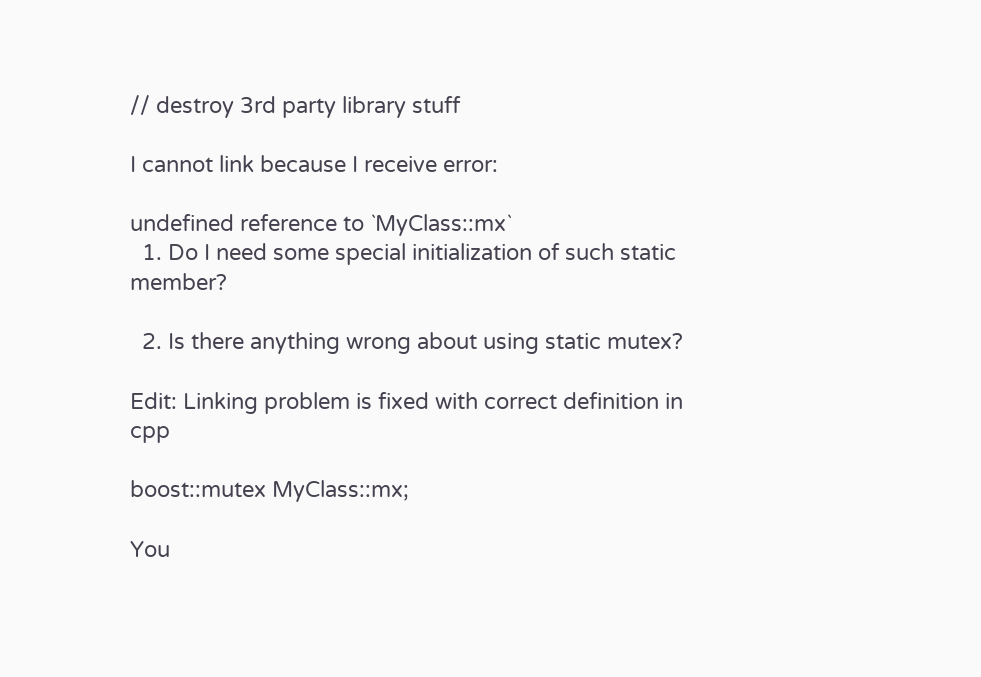// destroy 3rd party library stuff

I cannot link because I receive error:

undefined reference to `MyClass::mx`
  1. Do I need some special initialization of such static member?

  2. Is there anything wrong about using static mutex?

Edit: Linking problem is fixed with correct definition in cpp

boost::mutex MyClass::mx;

You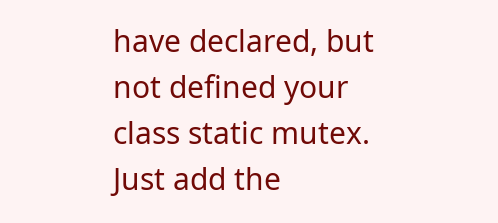have declared, but not defined your class static mutex. Just add the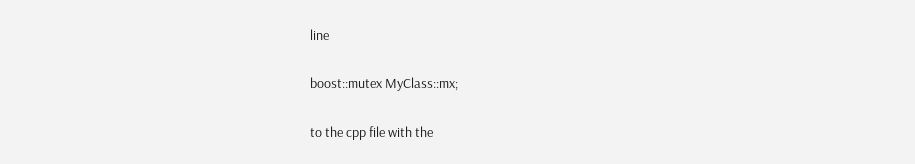line

boost::mutex MyClass::mx;

to the cpp file with the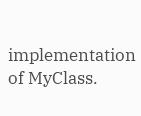implementation of MyClass.